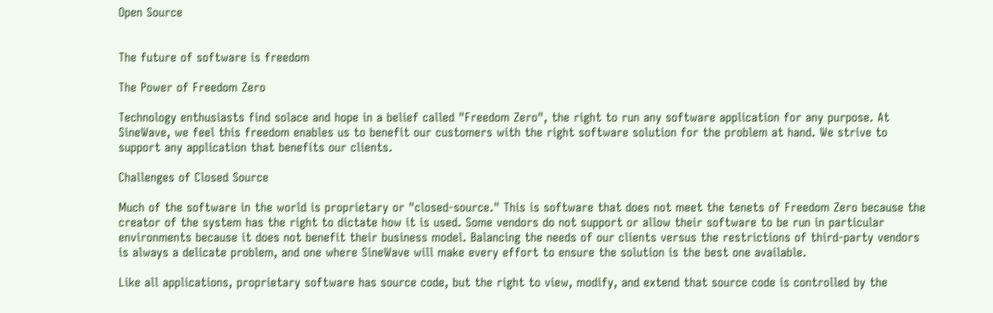Open Source


The future of software is freedom

The Power of Freedom Zero

Technology enthusiasts find solace and hope in a belief called "Freedom Zero", the right to run any software application for any purpose. At SineWave, we feel this freedom enables us to benefit our customers with the right software solution for the problem at hand. We strive to support any application that benefits our clients.

Challenges of Closed Source

Much of the software in the world is proprietary or "closed-source." This is software that does not meet the tenets of Freedom Zero because the creator of the system has the right to dictate how it is used. Some vendors do not support or allow their software to be run in particular environments because it does not benefit their business model. Balancing the needs of our clients versus the restrictions of third-party vendors is always a delicate problem, and one where SineWave will make every effort to ensure the solution is the best one available.

Like all applications, proprietary software has source code, but the right to view, modify, and extend that source code is controlled by the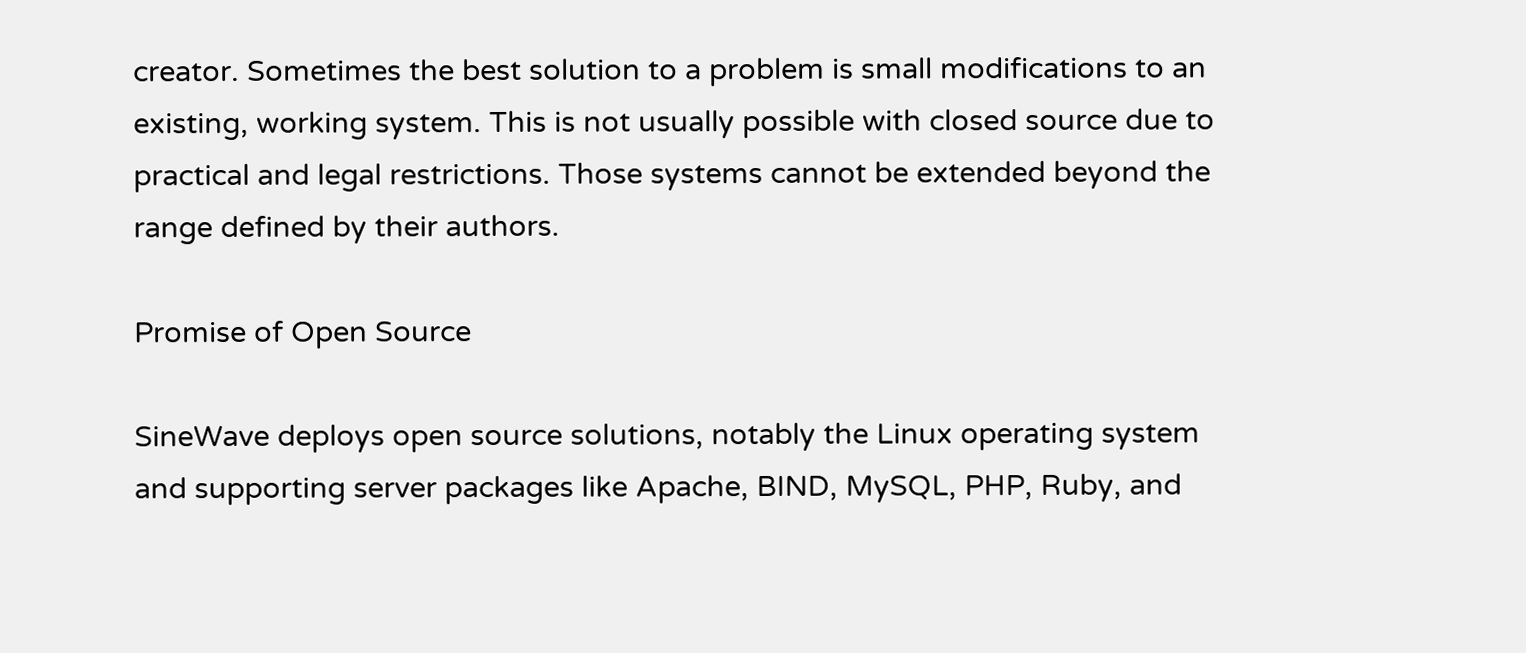creator. Sometimes the best solution to a problem is small modifications to an existing, working system. This is not usually possible with closed source due to practical and legal restrictions. Those systems cannot be extended beyond the range defined by their authors.

Promise of Open Source

SineWave deploys open source solutions, notably the Linux operating system and supporting server packages like Apache, BIND, MySQL, PHP, Ruby, and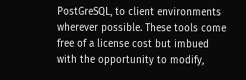PostGreSQL, to client environments wherever possible. These tools come free of a license cost but imbued with the opportunity to modify,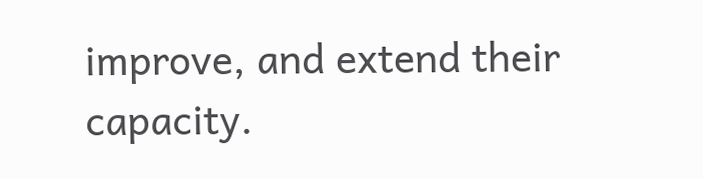improve, and extend their capacity.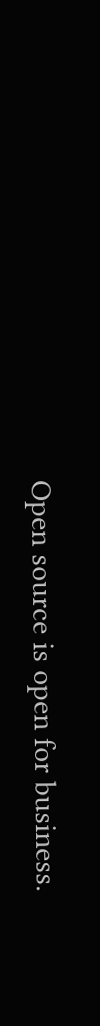Open source is open for business.